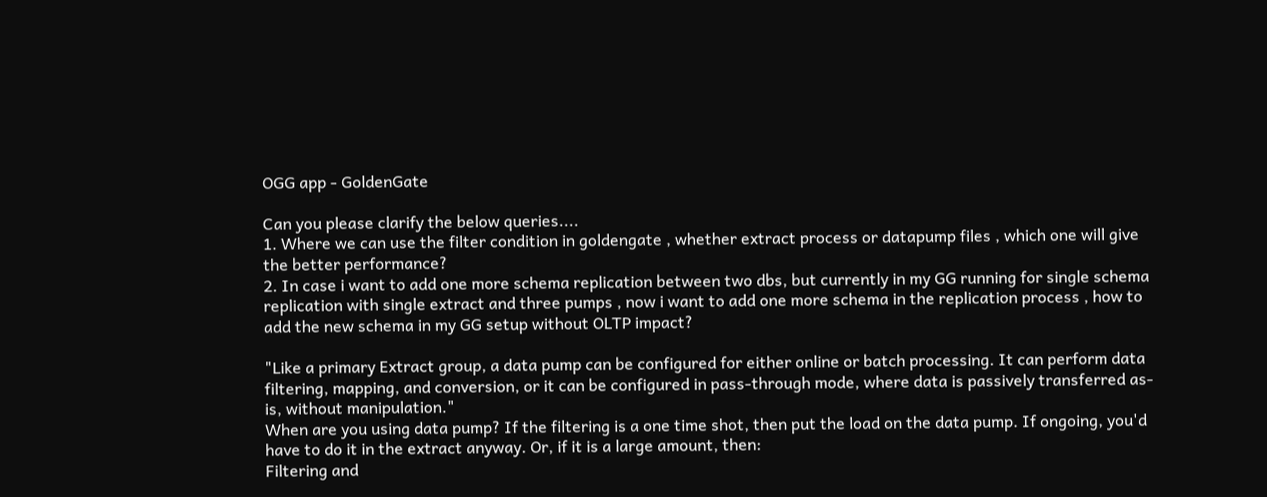OGG app - GoldenGate

Can you please clarify the below queries....
1. Where we can use the filter condition in goldengate , whether extract process or datapump files , which one will give the better performance?
2. In case i want to add one more schema replication between two dbs, but currently in my GG running for single schema replication with single extract and three pumps , now i want to add one more schema in the replication process , how to add the new schema in my GG setup without OLTP impact?

"Like a primary Extract group, a data pump can be configured for either online or batch processing. It can perform data filtering, mapping, and conversion, or it can be configured in pass-through mode, where data is passively transferred as-is, without manipulation."
When are you using data pump? If the filtering is a one time shot, then put the load on the data pump. If ongoing, you'd have to do it in the extract anyway. Or, if it is a large amount, then:
Filtering and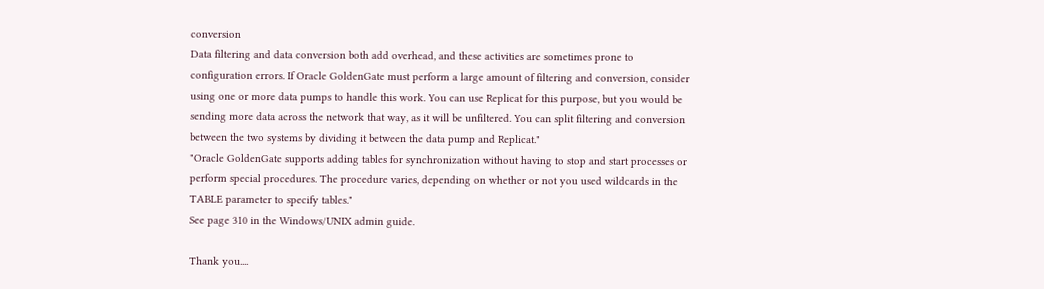conversion
Data filtering and data conversion both add overhead, and these activities are sometimes prone to configuration errors. If Oracle GoldenGate must perform a large amount of filtering and conversion, consider using one or more data pumps to handle this work. You can use Replicat for this purpose, but you would be sending more data across the network that way, as it will be unfiltered. You can split filtering and conversion between the two systems by dividing it between the data pump and Replicat."
"Oracle GoldenGate supports adding tables for synchronization without having to stop and start processes or perform special procedures. The procedure varies, depending on whether or not you used wildcards in the TABLE parameter to specify tables."
See page 310 in the Windows/UNIX admin guide.

Thank you....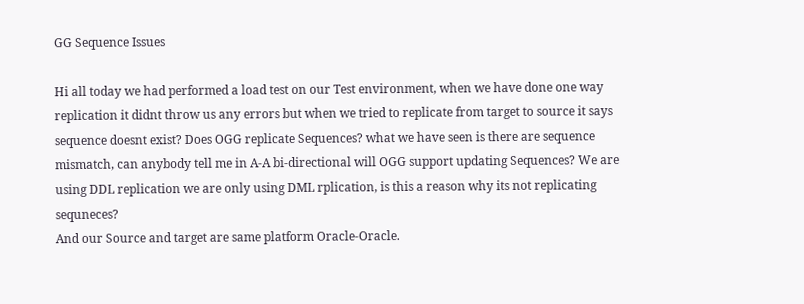GG Sequence Issues

Hi all today we had performed a load test on our Test environment, when we have done one way replication it didnt throw us any errors but when we tried to replicate from target to source it says sequence doesnt exist? Does OGG replicate Sequences? what we have seen is there are sequence mismatch, can anybody tell me in A-A bi-directional will OGG support updating Sequences? We are using DDL replication we are only using DML rplication, is this a reason why its not replicating sequneces?
And our Source and target are same platform Oracle-Oracle.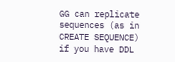GG can replicate sequences (as in CREATE SEQUENCE) if you have DDL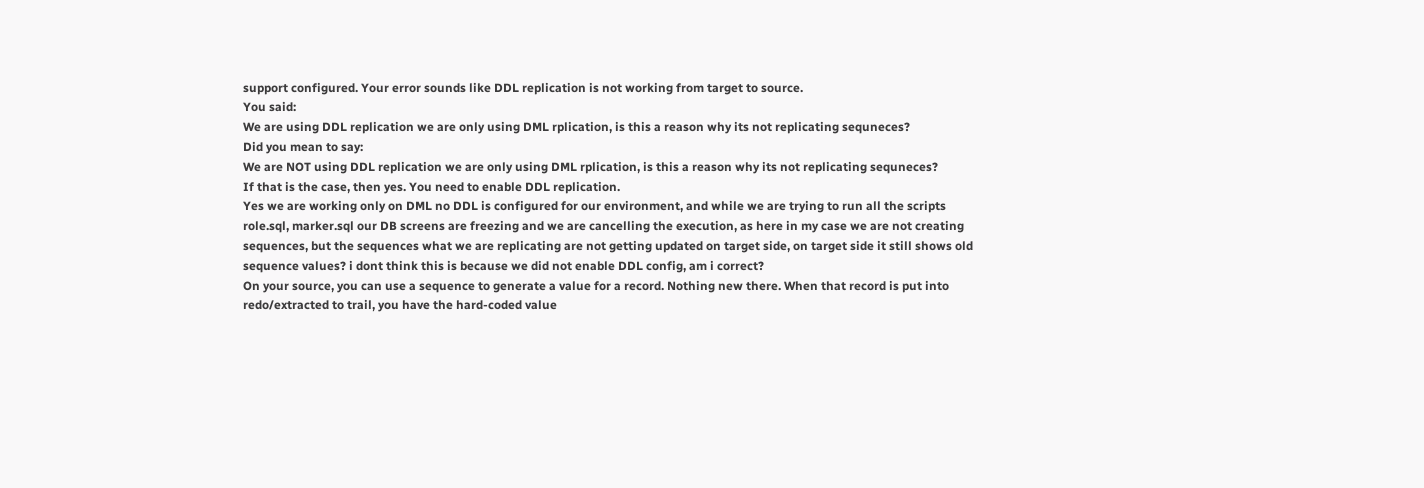support configured. Your error sounds like DDL replication is not working from target to source.
You said:
We are using DDL replication we are only using DML rplication, is this a reason why its not replicating sequneces?
Did you mean to say:
We are NOT using DDL replication we are only using DML rplication, is this a reason why its not replicating sequneces?
If that is the case, then yes. You need to enable DDL replication.
Yes we are working only on DML no DDL is configured for our environment, and while we are trying to run all the scripts
role.sql, marker.sql our DB screens are freezing and we are cancelling the execution, as here in my case we are not creating sequences, but the sequences what we are replicating are not getting updated on target side, on target side it still shows old sequence values? i dont think this is because we did not enable DDL config, am i correct?
On your source, you can use a sequence to generate a value for a record. Nothing new there. When that record is put into redo/extracted to trail, you have the hard-coded value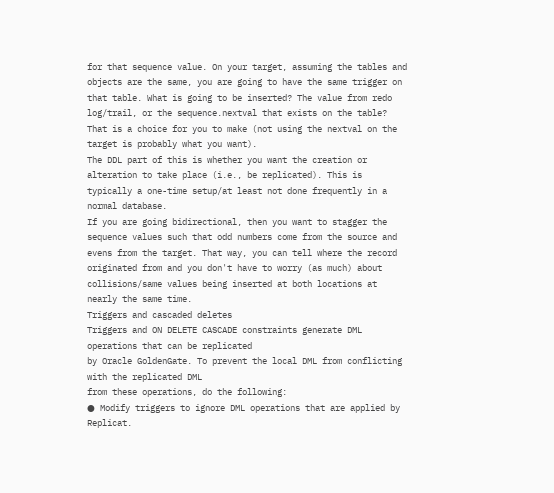for that sequence value. On your target, assuming the tables and objects are the same, you are going to have the same trigger on that table. What is going to be inserted? The value from redo log/trail, or the sequence.nextval that exists on the table? That is a choice for you to make (not using the nextval on the target is probably what you want).
The DDL part of this is whether you want the creation or alteration to take place (i.e., be replicated). This is typically a one-time setup/at least not done frequently in a normal database.
If you are going bidirectional, then you want to stagger the sequence values such that odd numbers come from the source and evens from the target. That way, you can tell where the record originated from and you don't have to worry (as much) about collisions/same values being inserted at both locations at nearly the same time.
Triggers and cascaded deletes
Triggers and ON DELETE CASCADE constraints generate DML operations that can be replicated
by Oracle GoldenGate. To prevent the local DML from conflicting with the replicated DML
from these operations, do the following:
● Modify triggers to ignore DML operations that are applied by Replicat.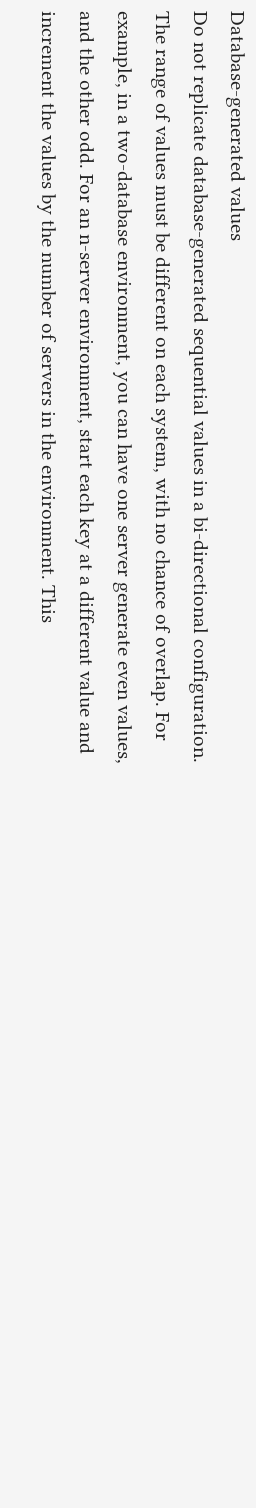Database-generated values
Do not replicate database-generated sequential values in a bi-directional configuration.
The range of values must be different on each system, with no chance of overlap. For
example, in a two-database environment, you can have one server generate even values,
and the other odd. For an n-server environment, start each key at a different value and
increment the values by the number of servers in the environment. This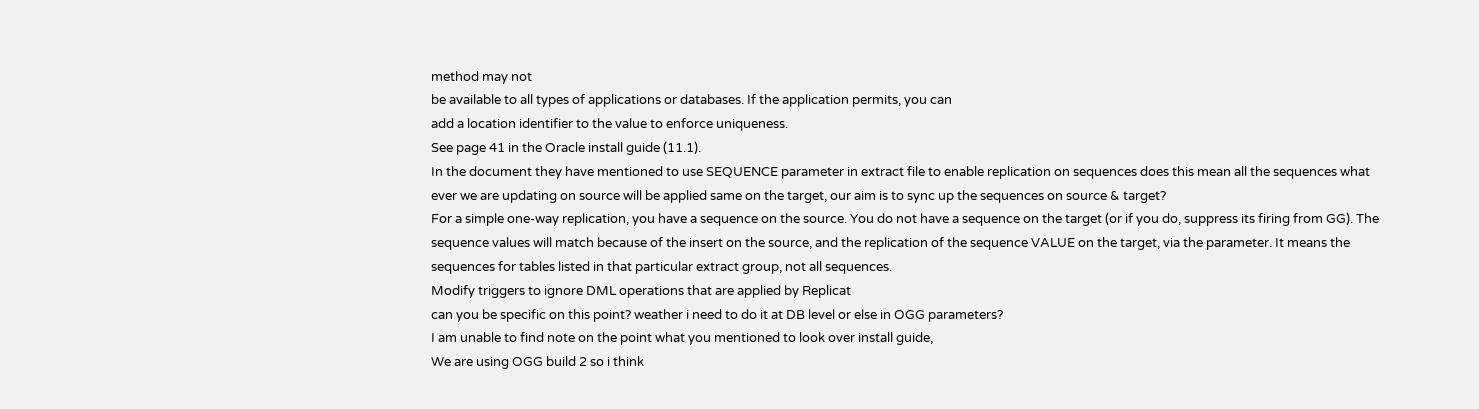method may not
be available to all types of applications or databases. If the application permits, you can
add a location identifier to the value to enforce uniqueness.
See page 41 in the Oracle install guide (11.1).
In the document they have mentioned to use SEQUENCE parameter in extract file to enable replication on sequences does this mean all the sequences what ever we are updating on source will be applied same on the target, our aim is to sync up the sequences on source & target?
For a simple one-way replication, you have a sequence on the source. You do not have a sequence on the target (or if you do, suppress its firing from GG). The sequence values will match because of the insert on the source, and the replication of the sequence VALUE on the target, via the parameter. It means the sequences for tables listed in that particular extract group, not all sequences.
Modify triggers to ignore DML operations that are applied by Replicat
can you be specific on this point? weather i need to do it at DB level or else in OGG parameters?
I am unable to find note on the point what you mentioned to look over install guide,
We are using OGG build 2 so i think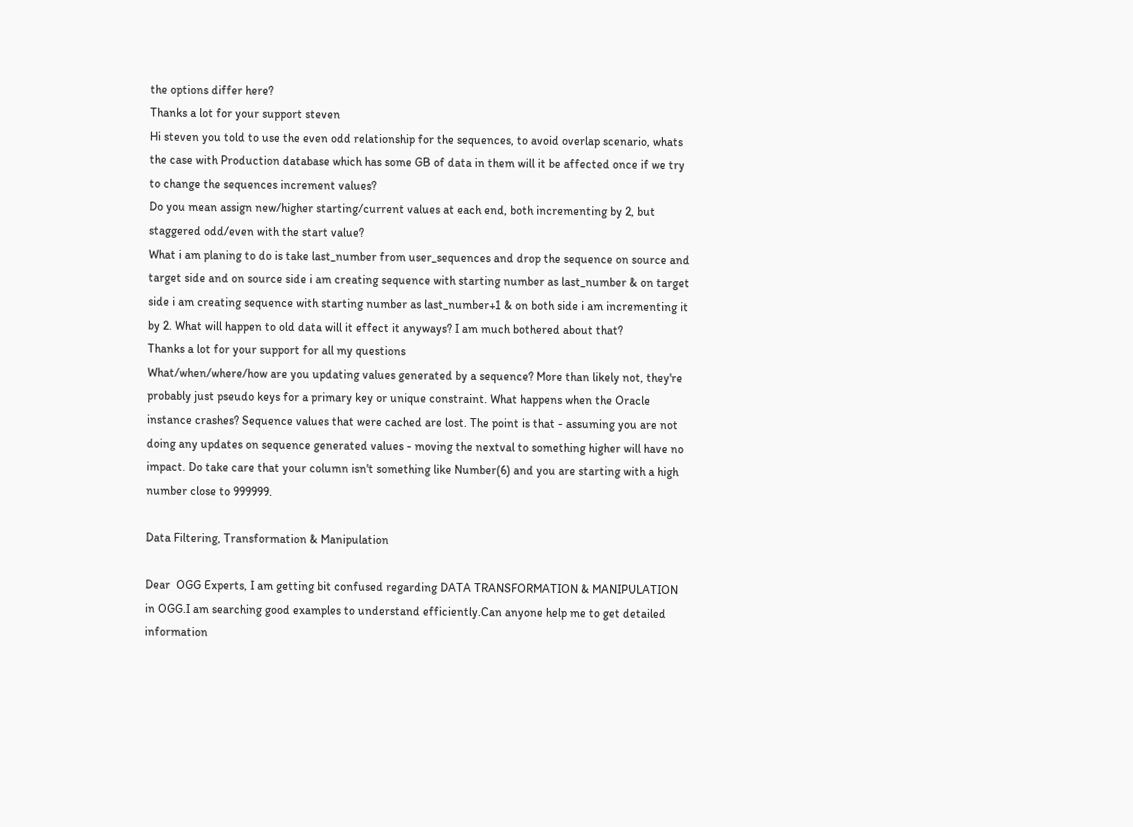the options differ here?
Thanks a lot for your support steven
Hi steven you told to use the even odd relationship for the sequences, to avoid overlap scenario, whats the case with Production database which has some GB of data in them will it be affected once if we try to change the sequences increment values?
Do you mean assign new/higher starting/current values at each end, both incrementing by 2, but staggered odd/even with the start value?
What i am planing to do is take last_number from user_sequences and drop the sequence on source and target side and on source side i am creating sequence with starting number as last_number & on target side i am creating sequence with starting number as last_number+1 & on both side i am incrementing it by 2. What will happen to old data will it effect it anyways? I am much bothered about that?
Thanks a lot for your support for all my questions
What/when/where/how are you updating values generated by a sequence? More than likely not, they're probably just pseudo keys for a primary key or unique constraint. What happens when the Oracle instance crashes? Sequence values that were cached are lost. The point is that - assuming you are not doing any updates on sequence generated values - moving the nextval to something higher will have no impact. Do take care that your column isn't something like Number(6) and you are starting with a high number close to 999999.

Data Filtering, Transformation & Manipulation

Dear  OGG Experts, I am getting bit confused regarding DATA TRANSFORMATION & MANIPULATION in OGG.I am searching good examples to understand efficiently.Can anyone help me to get detailed information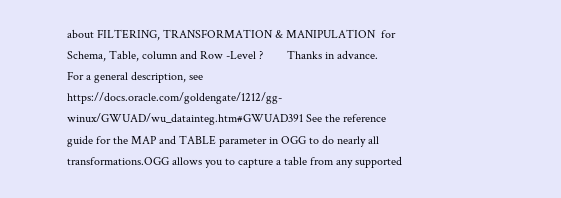about FILTERING, TRANSFORMATION & MANIPULATION  for Schema, Table, column and Row -Level ?        Thanks in advance.
For a general description, see https://docs.oracle.com/goldengate/1212/gg-winux/GWUAD/wu_datainteg.htm#GWUAD391 See the reference guide for the MAP and TABLE parameter in OGG to do nearly all transformations.OGG allows you to capture a table from any supported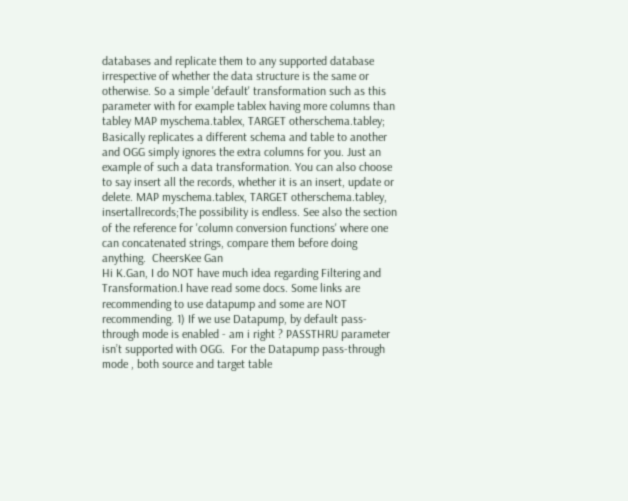databases and replicate them to any supported database irrespective of whether the data structure is the same or otherwise. So a simple 'default' transformation such as this parameter with for example tablex having more columns than tabley MAP myschema.tablex, TARGET otherschema.tabley; Basically replicates a different schema and table to another and OGG simply ignores the extra columns for you. Just an example of such a data transformation. You can also choose to say insert all the records, whether it is an insert, update or delete. MAP myschema.tablex, TARGET otherschema.tabley, insertallrecords;The possibility is endless. See also the section of the reference for 'column conversion functions' where one can concatenated strings, compare them before doing anything.  CheersKee Gan
Hi K.Gan, I do NOT have much idea regarding Filtering and Transformation.I have read some docs. Some links are recommending to use datapump and some are NOT recommending. 1) If we use Datapump, by default pass-through mode is enabled - am i right ? PASSTHRU parameter isn’t supported with OGG.  For the Datapump pass-through mode , both source and target table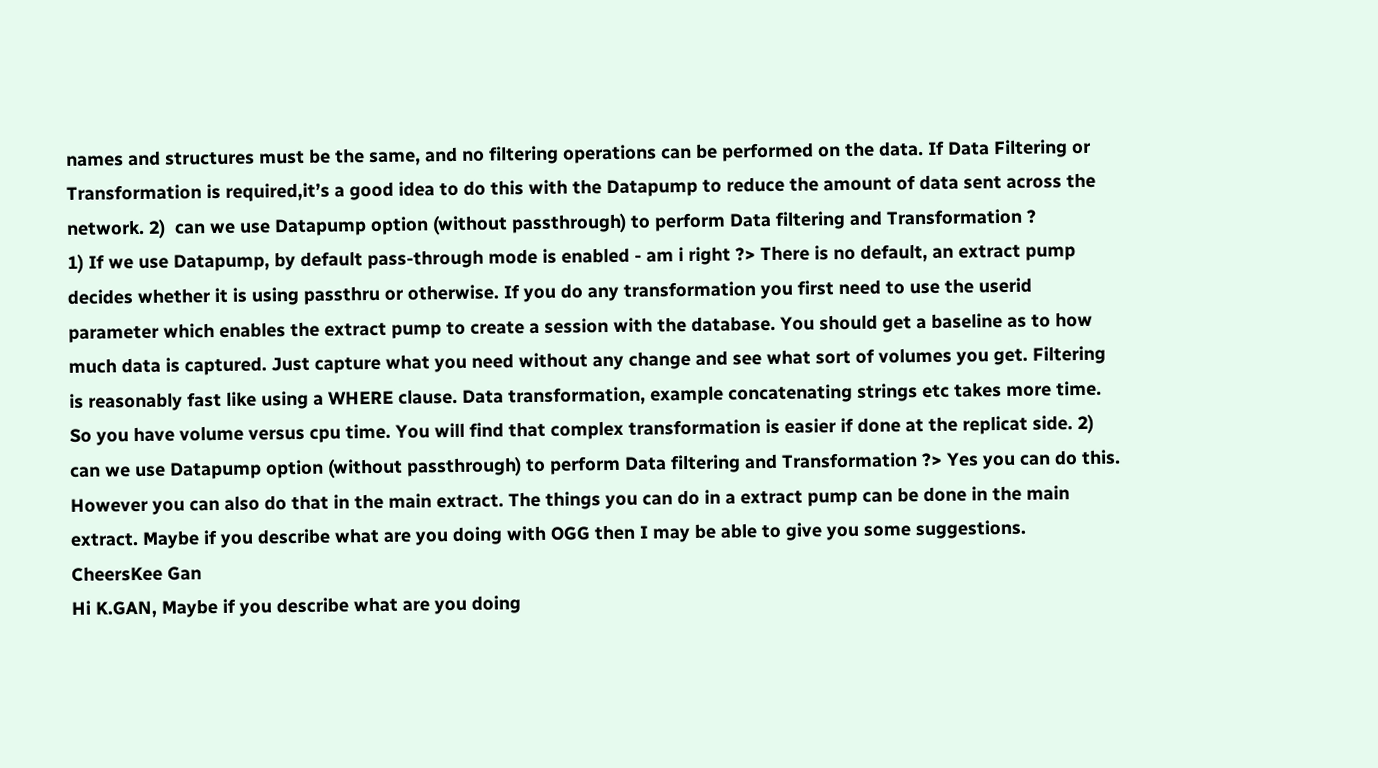names and structures must be the same, and no filtering operations can be performed on the data. If Data Filtering or Transformation is required,it’s a good idea to do this with the Datapump to reduce the amount of data sent across the network. 2)  can we use Datapump option (without passthrough) to perform Data filtering and Transformation ?
1) If we use Datapump, by default pass-through mode is enabled - am i right ?> There is no default, an extract pump decides whether it is using passthru or otherwise. If you do any transformation you first need to use the userid parameter which enables the extract pump to create a session with the database. You should get a baseline as to how much data is captured. Just capture what you need without any change and see what sort of volumes you get. Filtering is reasonably fast like using a WHERE clause. Data transformation, example concatenating strings etc takes more time. So you have volume versus cpu time. You will find that complex transformation is easier if done at the replicat side. 2)  can we use Datapump option (without passthrough) to perform Data filtering and Transformation ?> Yes you can do this. However you can also do that in the main extract. The things you can do in a extract pump can be done in the main extract. Maybe if you describe what are you doing with OGG then I may be able to give you some suggestions. CheersKee Gan
Hi K.GAN, Maybe if you describe what are you doing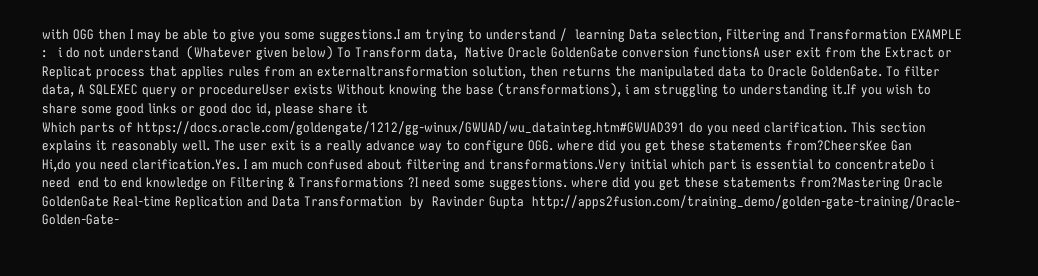with OGG then I may be able to give you some suggestions.I am trying to understand /  learning Data selection, Filtering and Transformation EXAMPLE :   i do not understand  (Whatever given below) To Transform data,  Native Oracle GoldenGate conversion functionsA user exit from the Extract or Replicat process that applies rules from an externaltransformation solution, then returns the manipulated data to Oracle GoldenGate. To filter data, A SQLEXEC query or procedureUser exists Without knowing the base (transformations), i am struggling to understanding it.If you wish to share some good links or good doc id, please share it
Which parts of https://docs.oracle.com/goldengate/1212/gg-winux/GWUAD/wu_datainteg.htm#GWUAD391 do you need clarification. This section explains it reasonably well. The user exit is a really advance way to configure OGG. where did you get these statements from?CheersKee Gan
Hi,do you need clarification.Yes. I am much confused about filtering and transformations.Very initial which part is essential to concentrateDo i need  end to end knowledge on Filtering & Transformations ?I need some suggestions. where did you get these statements from?Mastering Oracle GoldenGate Real-time Replication and Data Transformation  by  Ravinder Gupta  http://apps2fusion.com/training_demo/golden-gate-training/Oracle-Golden-Gate-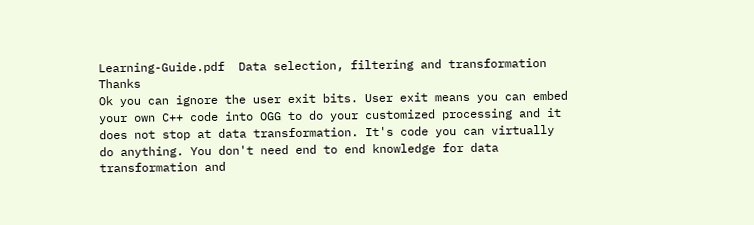Learning-Guide.pdf  Data selection, filtering and transformation Thanks
Ok you can ignore the user exit bits. User exit means you can embed your own C++ code into OGG to do your customized processing and it does not stop at data transformation. It's code you can virtually do anything. You don't need end to end knowledge for data transformation and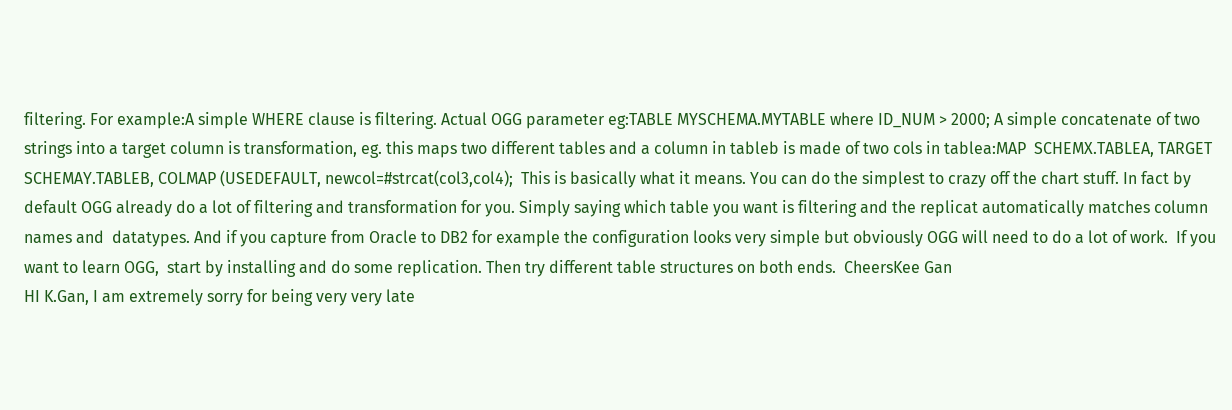filtering. For example:A simple WHERE clause is filtering. Actual OGG parameter eg:TABLE MYSCHEMA.MYTABLE where ID_NUM > 2000; A simple concatenate of two strings into a target column is transformation, eg. this maps two different tables and a column in tableb is made of two cols in tablea:MAP  SCHEMX.TABLEA, TARGET SCHEMAY.TABLEB, COLMAP (USEDEFAULT, newcol=#strcat(col3,col4);  This is basically what it means. You can do the simplest to crazy off the chart stuff. In fact by default OGG already do a lot of filtering and transformation for you. Simply saying which table you want is filtering and the replicat automatically matches column names and  datatypes. And if you capture from Oracle to DB2 for example the configuration looks very simple but obviously OGG will need to do a lot of work.  If you want to learn OGG,  start by installing and do some replication. Then try different table structures on both ends.  CheersKee Gan
HI K.Gan, I am extremely sorry for being very very late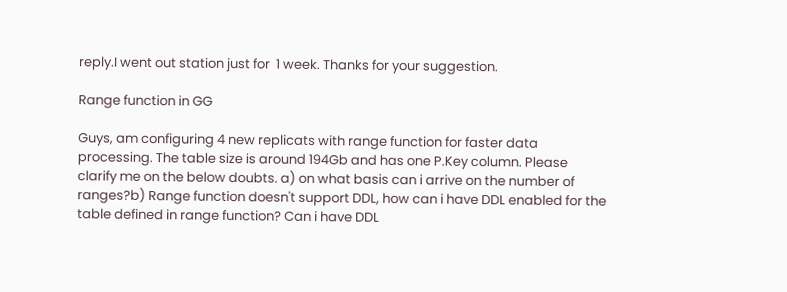reply.I went out station just for  1 week. Thanks for your suggestion.

Range function in GG

Guys, am configuring 4 new replicats with range function for faster data processing. The table size is around 194Gb and has one P.Key column. Please clarify me on the below doubts. a) on what basis can i arrive on the number of ranges?b) Range function doesn't support DDL, how can i have DDL enabled for the table defined in range function? Can i have DDL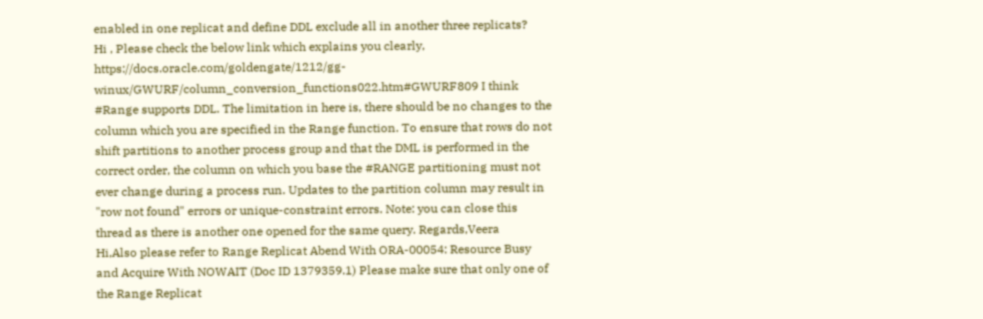enabled in one replicat and define DDL exclude all in another three replicats?
Hi , Please check the below link which explains you clearly, https://docs.oracle.com/goldengate/1212/gg-winux/GWURF/column_conversion_functions022.htm#GWURF809 I think #Range supports DDL. The limitation in here is, there should be no changes to the column which you are specified in the Range function. To ensure that rows do not shift partitions to another process group and that the DML is performed in the correct order, the column on which you base the #RANGE partitioning must not ever change during a process run. Updates to the partition column may result in "row not found" errors or unique-constraint errors. Note: you can close this thread as there is another one opened for the same query. Regards,Veera
Hi,Also please refer to Range Replicat Abend With ORA-00054: Resource Busy and Acquire With NOWAIT (Doc ID 1379359.1) Please make sure that only one of the Range Replicat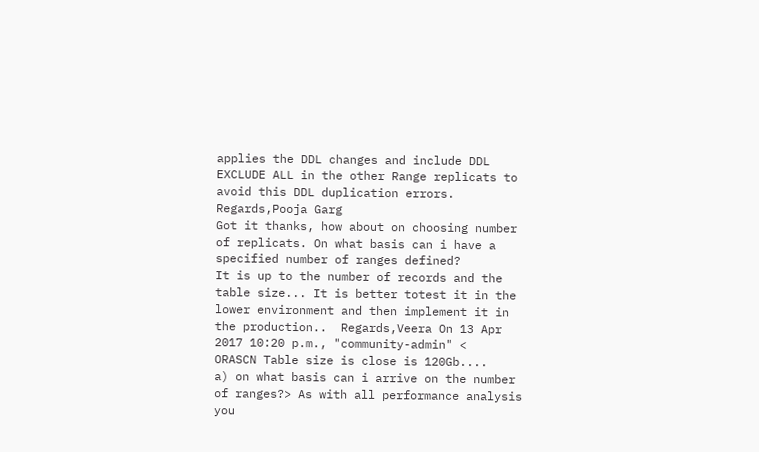applies the DDL changes and include DDL EXCLUDE ALL in the other Range replicats to avoid this DDL duplication errors. Regards,Pooja Garg
Got it thanks, how about on choosing number of replicats. On what basis can i have a specified number of ranges defined?
It is up to the number of records and the table size... It is better totest it in the lower environment and then implement it in the production..  Regards,Veera On 13 Apr 2017 10:20 p.m., "community-admin" <
ORASCN Table size is close is 120Gb....
a) on what basis can i arrive on the number of ranges?> As with all performance analysis you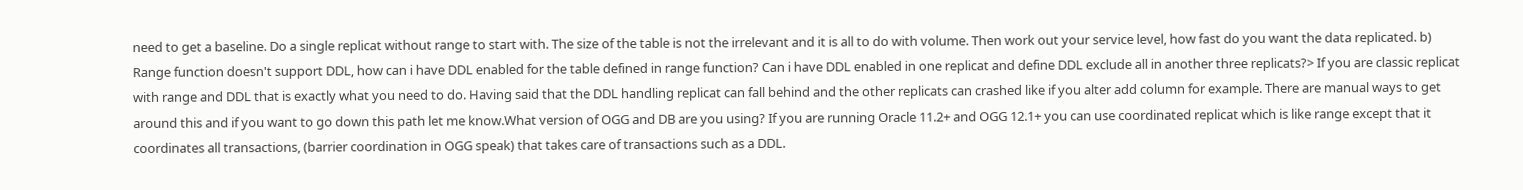need to get a baseline. Do a single replicat without range to start with. The size of the table is not the irrelevant and it is all to do with volume. Then work out your service level, how fast do you want the data replicated. b) Range function doesn't support DDL, how can i have DDL enabled for the table defined in range function? Can i have DDL enabled in one replicat and define DDL exclude all in another three replicats?> If you are classic replicat with range and DDL that is exactly what you need to do. Having said that the DDL handling replicat can fall behind and the other replicats can crashed like if you alter add column for example. There are manual ways to get around this and if you want to go down this path let me know.What version of OGG and DB are you using? If you are running Oracle 11.2+ and OGG 12.1+ you can use coordinated replicat which is like range except that it coordinates all transactions, (barrier coordination in OGG speak) that takes care of transactions such as a DDL.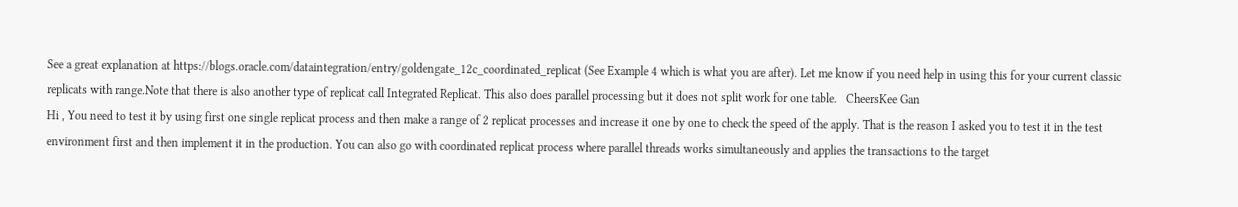See a great explanation at https://blogs.oracle.com/dataintegration/entry/goldengate_12c_coordinated_replicat (See Example 4 which is what you are after). Let me know if you need help in using this for your current classic replicats with range.Note that there is also another type of replicat call Integrated Replicat. This also does parallel processing but it does not split work for one table.   CheersKee Gan
Hi , You need to test it by using first one single replicat process and then make a range of 2 replicat processes and increase it one by one to check the speed of the apply. That is the reason I asked you to test it in the test environment first and then implement it in the production. You can also go with coordinated replicat process where parallel threads works simultaneously and applies the transactions to the target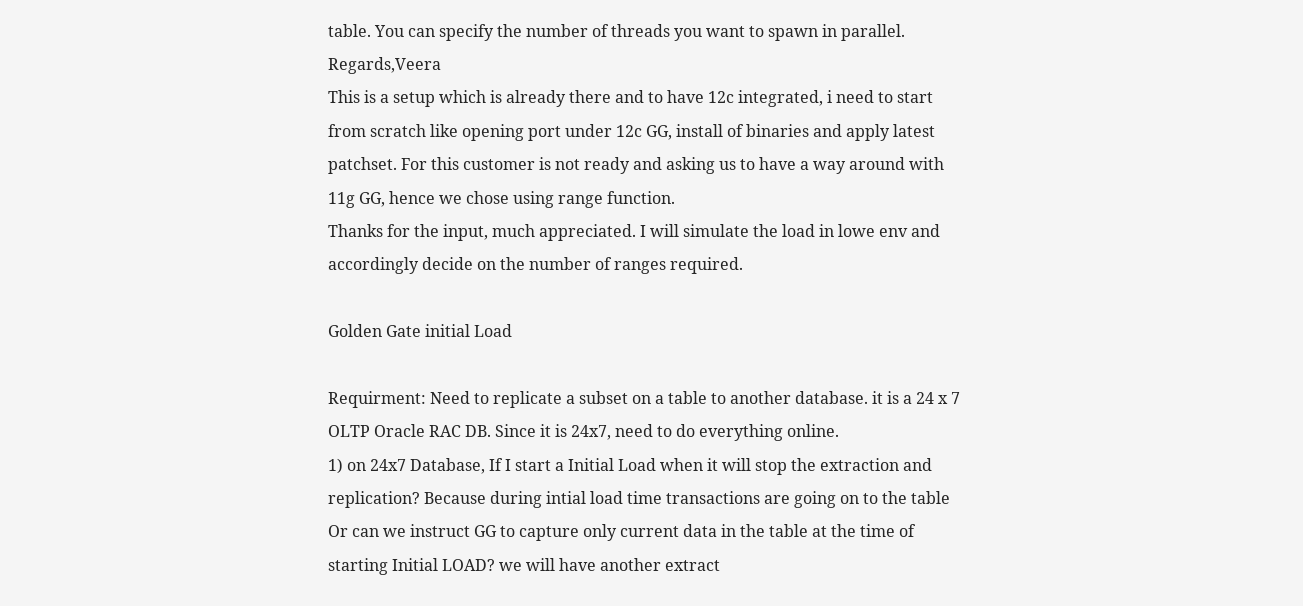table. You can specify the number of threads you want to spawn in parallel. Regards,Veera
This is a setup which is already there and to have 12c integrated, i need to start from scratch like opening port under 12c GG, install of binaries and apply latest patchset. For this customer is not ready and asking us to have a way around with 11g GG, hence we chose using range function.
Thanks for the input, much appreciated. I will simulate the load in lowe env and accordingly decide on the number of ranges required.

Golden Gate initial Load

Requirment: Need to replicate a subset on a table to another database. it is a 24 x 7 OLTP Oracle RAC DB. Since it is 24x7, need to do everything online.
1) on 24x7 Database, If I start a Initial Load when it will stop the extraction and replication? Because during intial load time transactions are going on to the table
Or can we instruct GG to capture only current data in the table at the time of starting Initial LOAD? we will have another extract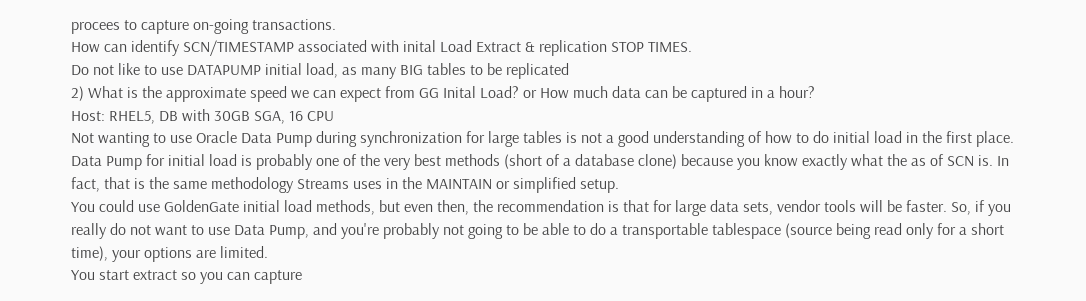procees to capture on-going transactions.
How can identify SCN/TIMESTAMP associated with inital Load Extract & replication STOP TIMES.
Do not like to use DATAPUMP initial load, as many BIG tables to be replicated
2) What is the approximate speed we can expect from GG Inital Load? or How much data can be captured in a hour?
Host: RHEL5, DB with 30GB SGA, 16 CPU
Not wanting to use Oracle Data Pump during synchronization for large tables is not a good understanding of how to do initial load in the first place. Data Pump for initial load is probably one of the very best methods (short of a database clone) because you know exactly what the as of SCN is. In fact, that is the same methodology Streams uses in the MAINTAIN or simplified setup.
You could use GoldenGate initial load methods, but even then, the recommendation is that for large data sets, vendor tools will be faster. So, if you really do not want to use Data Pump, and you're probably not going to be able to do a transportable tablespace (source being read only for a short time), your options are limited.
You start extract so you can capture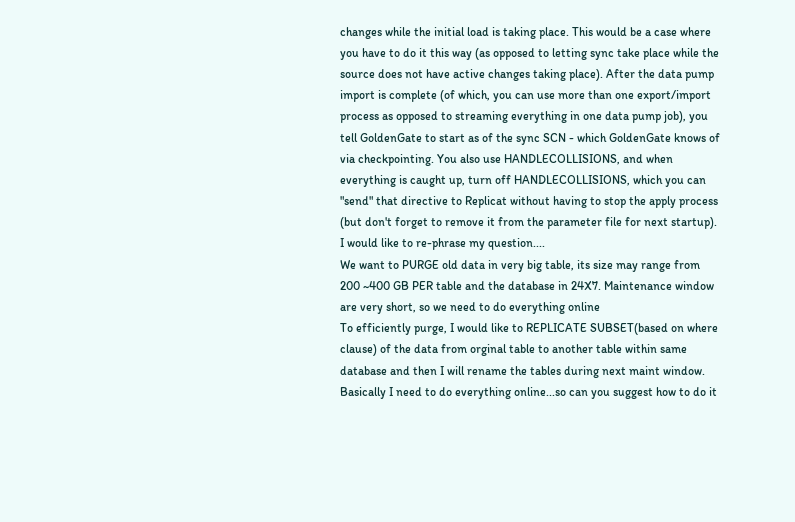changes while the initial load is taking place. This would be a case where you have to do it this way (as opposed to letting sync take place while the source does not have active changes taking place). After the data pump import is complete (of which, you can use more than one export/import process as opposed to streaming everything in one data pump job), you tell GoldenGate to start as of the sync SCN - which GoldenGate knows of via checkpointing. You also use HANDLECOLLISIONS, and when everything is caught up, turn off HANDLECOLLISIONS, which you can "send" that directive to Replicat without having to stop the apply process (but don't forget to remove it from the parameter file for next startup).
I would like to re-phrase my question....
We want to PURGE old data in very big table, its size may range from 200 ~400 GB PER table and the database in 24X7. Maintenance window are very short, so we need to do everything online
To efficiently purge, I would like to REPLICATE SUBSET(based on where clause) of the data from orginal table to another table within same database and then I will rename the tables during next maint window.
Basically I need to do everything online...so can you suggest how to do it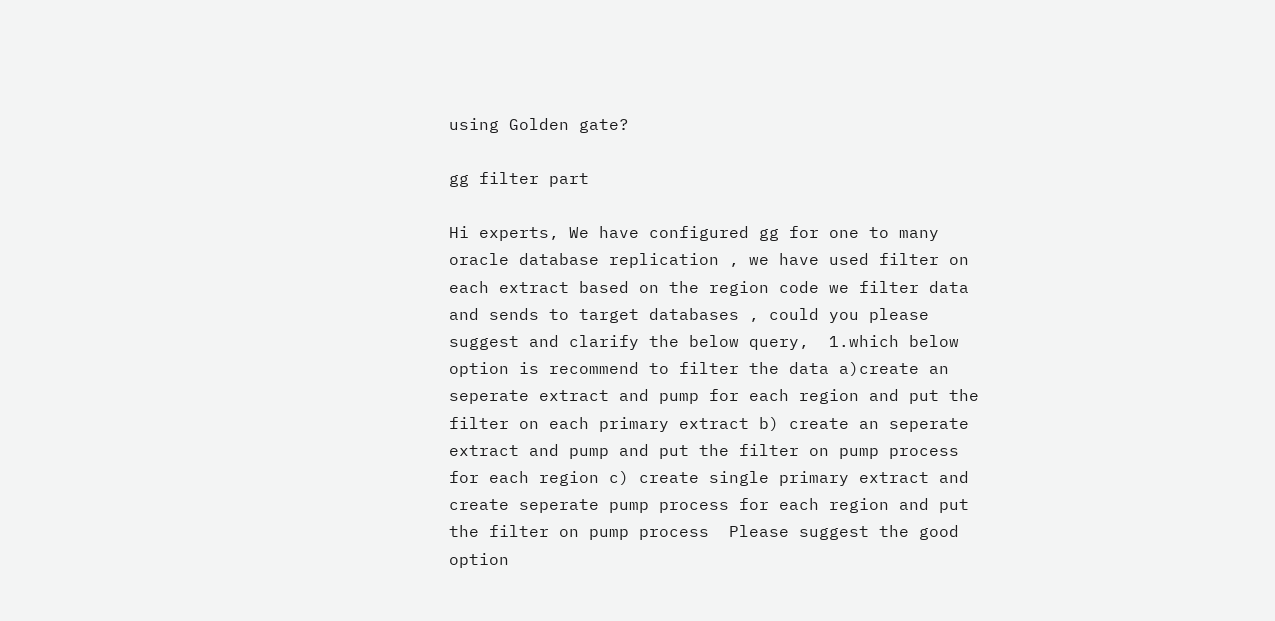using Golden gate?

gg filter part

Hi experts, We have configured gg for one to many oracle database replication , we have used filter on each extract based on the region code we filter data and sends to target databases , could you please suggest and clarify the below query,  1.which below option is recommend to filter the data a)create an seperate extract and pump for each region and put the filter on each primary extract b) create an seperate extract and pump and put the filter on pump process for each region c) create single primary extract and create seperate pump process for each region and put the filter on pump process  Please suggest the good option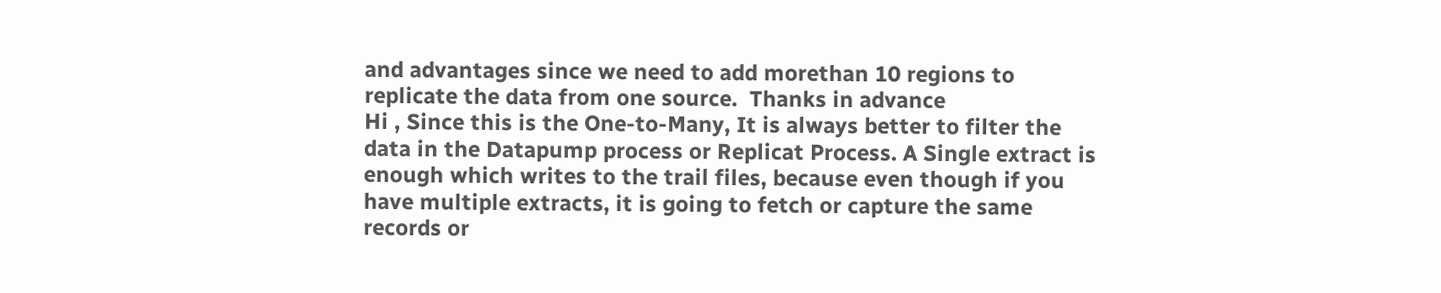and advantages since we need to add morethan 10 regions to replicate the data from one source.  Thanks in advance
Hi , Since this is the One-to-Many, It is always better to filter the data in the Datapump process or Replicat Process. A Single extract is enough which writes to the trail files, because even though if you have multiple extracts, it is going to fetch or capture the same records or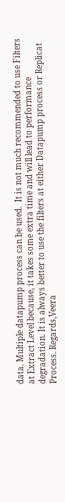data. Multiple datapump process can be used.  It is not much recommended to use Filters at Extract Level because, it takes some extra time and will lead to performance degradation. It is always better to use the filters at either Datapump process or Replicat Process. Regards,Veera